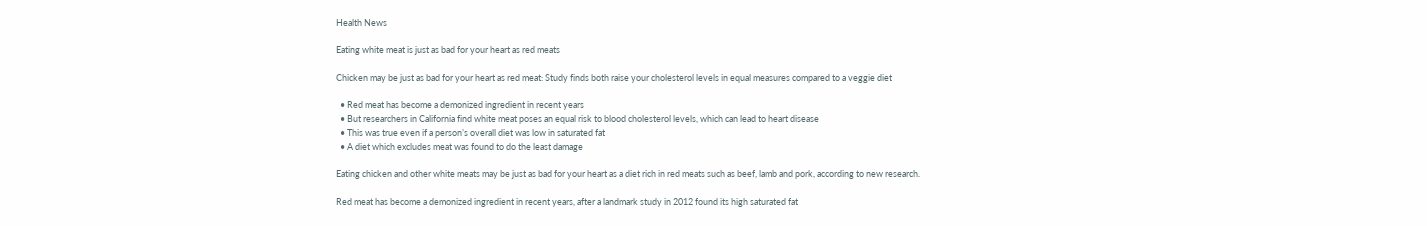Health News

Eating white meat is just as bad for your heart as red meats

Chicken may be just as bad for your heart as red meat: Study finds both raise your cholesterol levels in equal measures compared to a veggie diet

  • Red meat has become a demonized ingredient in recent years
  • But researchers in California find white meat poses an equal risk to blood cholesterol levels, which can lead to heart disease
  • This was true even if a person’s overall diet was low in saturated fat
  • A diet which excludes meat was found to do the least damage

Eating chicken and other white meats may be just as bad for your heart as a diet rich in red meats such as beef, lamb and pork, according to new research.

Red meat has become a demonized ingredient in recent years, after a landmark study in 2012 found its high saturated fat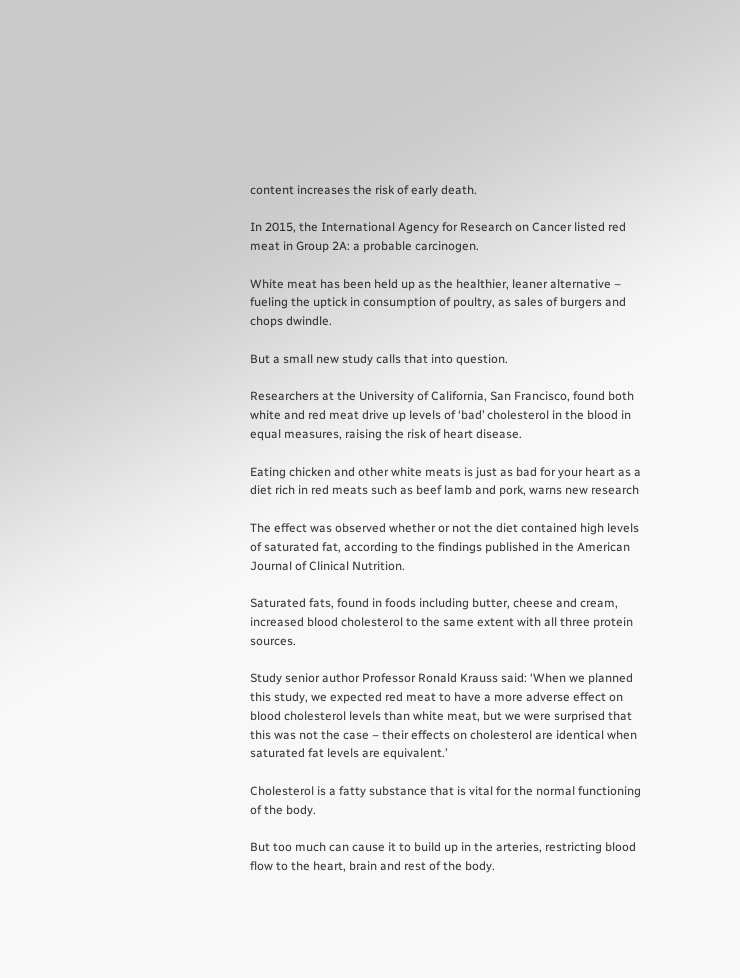content increases the risk of early death.

In 2015, the International Agency for Research on Cancer listed red meat in Group 2A: a probable carcinogen.

White meat has been held up as the healthier, leaner alternative – fueling the uptick in consumption of poultry, as sales of burgers and chops dwindle.

But a small new study calls that into question.

Researchers at the University of California, San Francisco, found both white and red meat drive up levels of ‘bad’ cholesterol in the blood in equal measures, raising the risk of heart disease.

Eating chicken and other white meats is just as bad for your heart as a diet rich in red meats such as beef lamb and pork, warns new research

The effect was observed whether or not the diet contained high levels of saturated fat, according to the findings published in the American Journal of Clinical Nutrition.

Saturated fats, found in foods including butter, cheese and cream, increased blood cholesterol to the same extent with all three protein sources.

Study senior author Professor Ronald Krauss said: ‘When we planned this study, we expected red meat to have a more adverse effect on blood cholesterol levels than white meat, but we were surprised that this was not the case – their effects on cholesterol are identical when saturated fat levels are equivalent.’

Cholesterol is a fatty substance that is vital for the normal functioning of the body.

But too much can cause it to build up in the arteries, restricting blood flow to the heart, brain and rest of the body.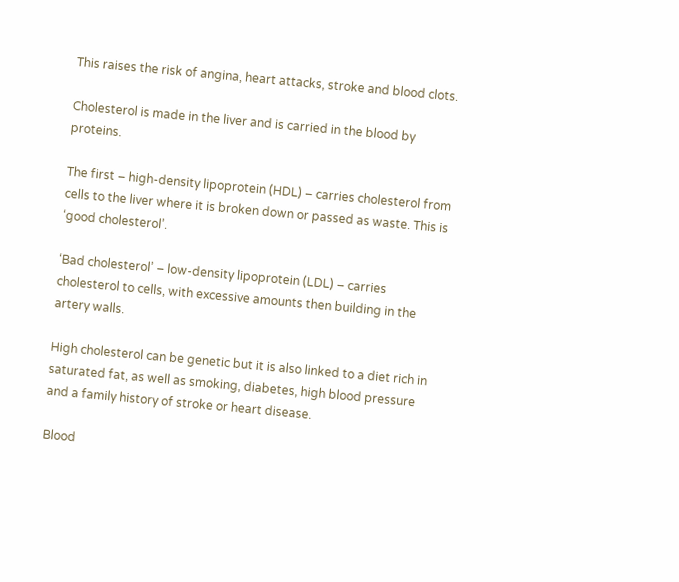This raises the risk of angina, heart attacks, stroke and blood clots.

Cholesterol is made in the liver and is carried in the blood by proteins.

The first – high-density lipoprotein (HDL) – carries cholesterol from cells to the liver where it is broken down or passed as waste. This is ‘good cholesterol’.

‘Bad cholesterol’ – low-density lipoprotein (LDL) – carries cholesterol to cells, with excessive amounts then building in the artery walls.

High cholesterol can be genetic but it is also linked to a diet rich in saturated fat, as well as smoking, diabetes, high blood pressure and a family history of stroke or heart disease.

Blood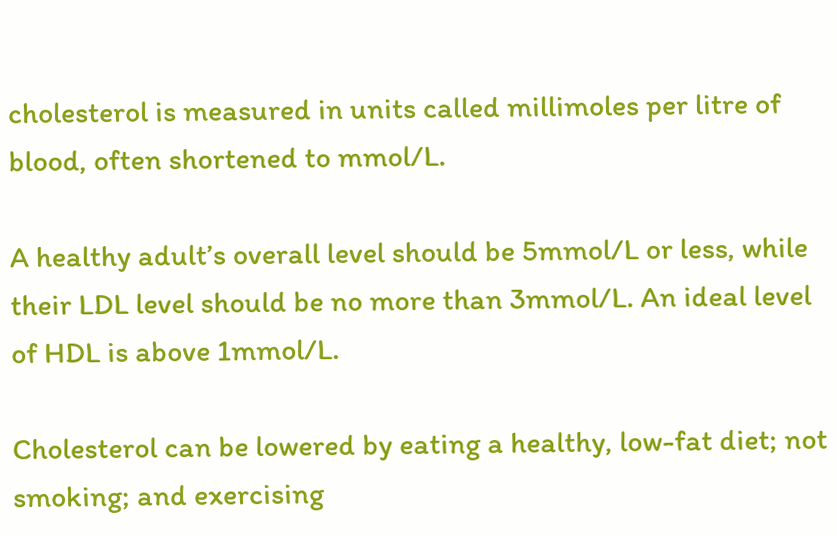cholesterol is measured in units called millimoles per litre of blood, often shortened to mmol/L.

A healthy adult’s overall level should be 5mmol/L or less, while their LDL level should be no more than 3mmol/L. An ideal level of HDL is above 1mmol/L.

Cholesterol can be lowered by eating a healthy, low-fat diet; not smoking; and exercising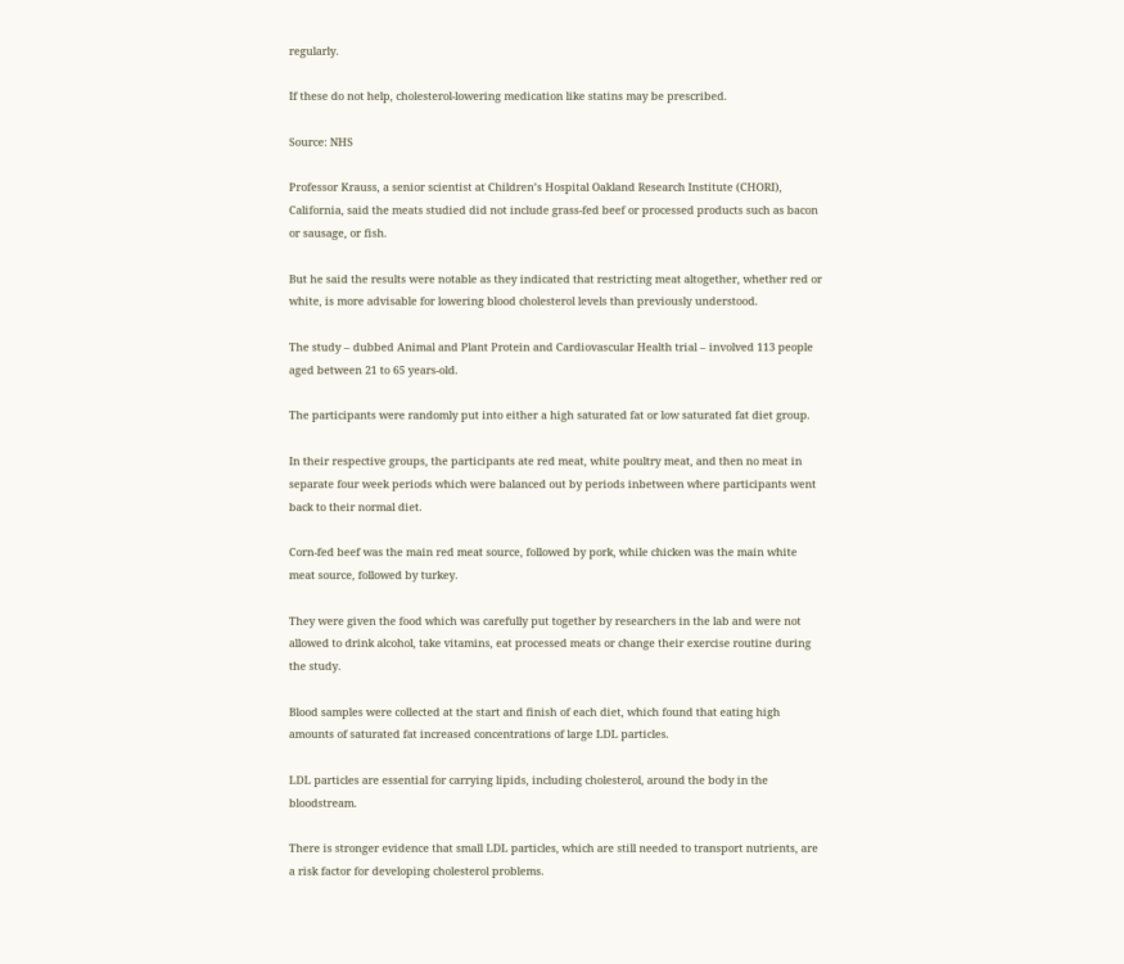regularly.

If these do not help, cholesterol-lowering medication like statins may be prescribed.

Source: NHS

Professor Krauss, a senior scientist at Children’s Hospital Oakland Research Institute (CHORI), California, said the meats studied did not include grass-fed beef or processed products such as bacon or sausage, or fish.

But he said the results were notable as they indicated that restricting meat altogether, whether red or white, is more advisable for lowering blood cholesterol levels than previously understood.

The study – dubbed Animal and Plant Protein and Cardiovascular Health trial – involved 113 people aged between 21 to 65 years-old.

The participants were randomly put into either a high saturated fat or low saturated fat diet group.

In their respective groups, the participants ate red meat, white poultry meat, and then no meat in separate four week periods which were balanced out by periods inbetween where participants went back to their normal diet.

Corn-fed beef was the main red meat source, followed by pork, while chicken was the main white meat source, followed by turkey.

They were given the food which was carefully put together by researchers in the lab and were not allowed to drink alcohol, take vitamins, eat processed meats or change their exercise routine during the study.

Blood samples were collected at the start and finish of each diet, which found that eating high amounts of saturated fat increased concentrations of large LDL particles.

LDL particles are essential for carrying lipids, including cholesterol, around the body in the bloodstream.

There is stronger evidence that small LDL particles, which are still needed to transport nutrients, are a risk factor for developing cholesterol problems.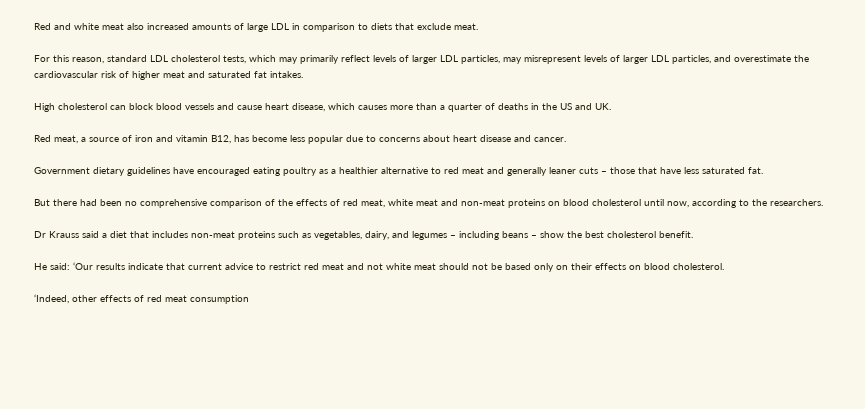Red and white meat also increased amounts of large LDL in comparison to diets that exclude meat.

For this reason, standard LDL cholesterol tests, which may primarily reflect levels of larger LDL particles, may misrepresent levels of larger LDL particles, and overestimate the cardiovascular risk of higher meat and saturated fat intakes.

High cholesterol can block blood vessels and cause heart disease, which causes more than a quarter of deaths in the US and UK.

Red meat, a source of iron and vitamin B12, has become less popular due to concerns about heart disease and cancer.

Government dietary guidelines have encouraged eating poultry as a healthier alternative to red meat and generally leaner cuts – those that have less saturated fat.

But there had been no comprehensive comparison of the effects of red meat, white meat and non-meat proteins on blood cholesterol until now, according to the researchers.

Dr Krauss said a diet that includes non-meat proteins such as vegetables, dairy, and legumes – including beans – show the best cholesterol benefit.

He said: ‘Our results indicate that current advice to restrict red meat and not white meat should not be based only on their effects on blood cholesterol.

‘Indeed, other effects of red meat consumption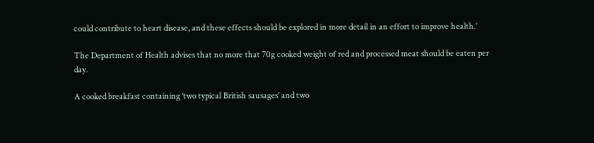could contribute to heart disease, and these effects should be explored in more detail in an effort to improve health.’

The Department of Health advises that no more that 70g cooked weight of red and processed meat should be eaten per day.

A cooked breakfast containing ‘two typical British sausages’ and two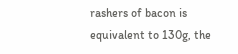rashers of bacon is equivalent to 130g, the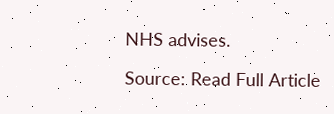NHS advises.

Source: Read Full Article